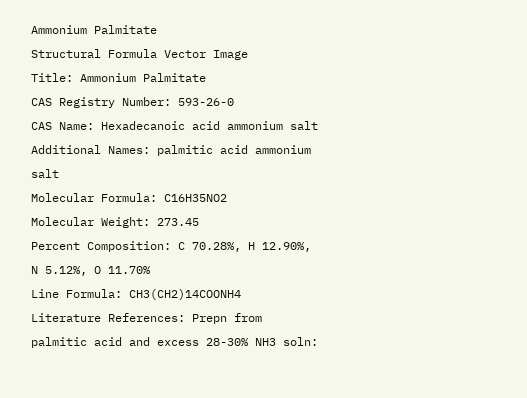Ammonium Palmitate
Structural Formula Vector Image
Title: Ammonium Palmitate
CAS Registry Number: 593-26-0
CAS Name: Hexadecanoic acid ammonium salt
Additional Names: palmitic acid ammonium salt
Molecular Formula: C16H35NO2
Molecular Weight: 273.45
Percent Composition: C 70.28%, H 12.90%, N 5.12%, O 11.70%
Line Formula: CH3(CH2)14COONH4
Literature References: Prepn from palmitic acid and excess 28-30% NH3 soln: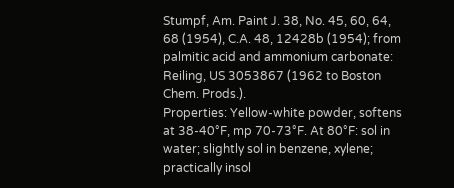Stumpf, Am. Paint J. 38, No. 45, 60, 64, 68 (1954), C.A. 48, 12428b (1954); from palmitic acid and ammonium carbonate: Reiling, US 3053867 (1962 to Boston Chem. Prods.).
Properties: Yellow-white powder, softens at 38-40°F, mp 70-73°F. At 80°F: sol in water; slightly sol in benzene, xylene; practically insol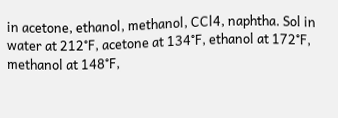in acetone, ethanol, methanol, CCl4, naphtha. Sol in water at 212°F, acetone at 134°F, ethanol at 172°F, methanol at 148°F,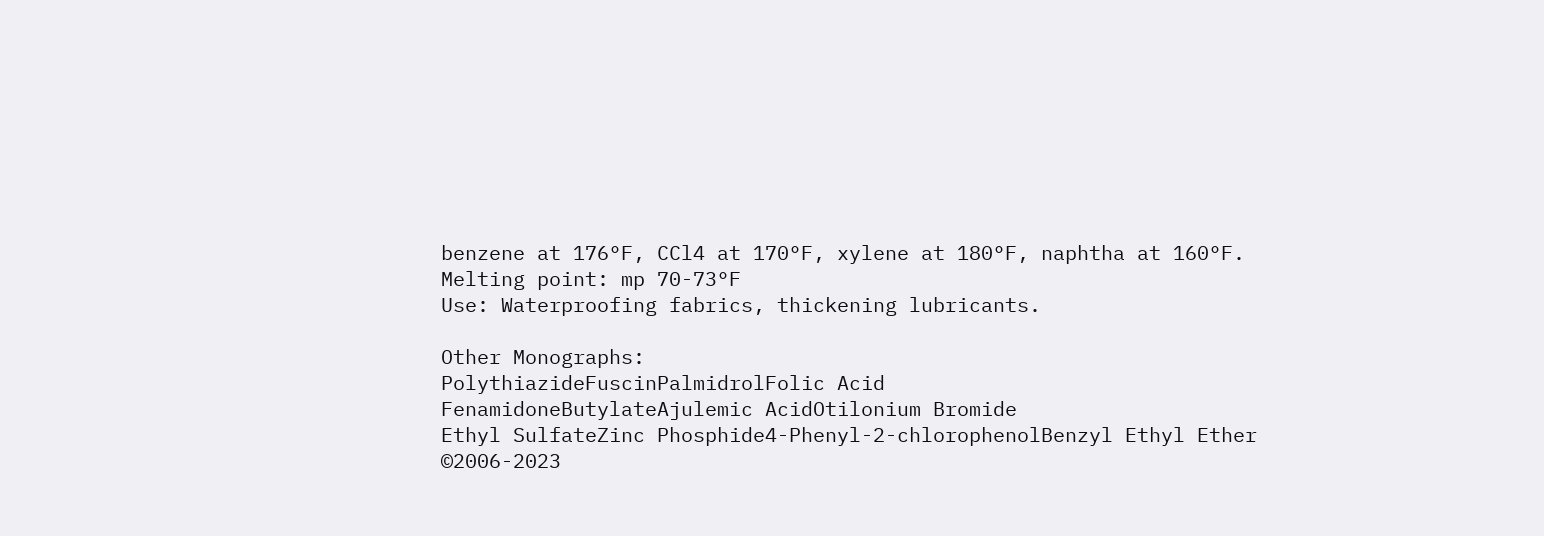benzene at 176°F, CCl4 at 170°F, xylene at 180°F, naphtha at 160°F.
Melting point: mp 70-73°F
Use: Waterproofing fabrics, thickening lubricants.

Other Monographs:
PolythiazideFuscinPalmidrolFolic Acid
FenamidoneButylateAjulemic AcidOtilonium Bromide
Ethyl SulfateZinc Phosphide4-Phenyl-2-chlorophenolBenzyl Ethyl Ether
©2006-2023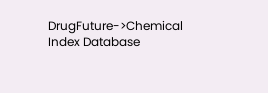DrugFuture->Chemical Index Database